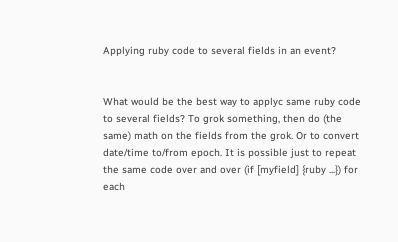Applying ruby code to several fields in an event?


What would be the best way to applyc same ruby code to several fields? To grok something, then do (the same) math on the fields from the grok. Or to convert date/time to/from epoch. It is possible just to repeat the same code over and over (if [myfield] {ruby ...}) for each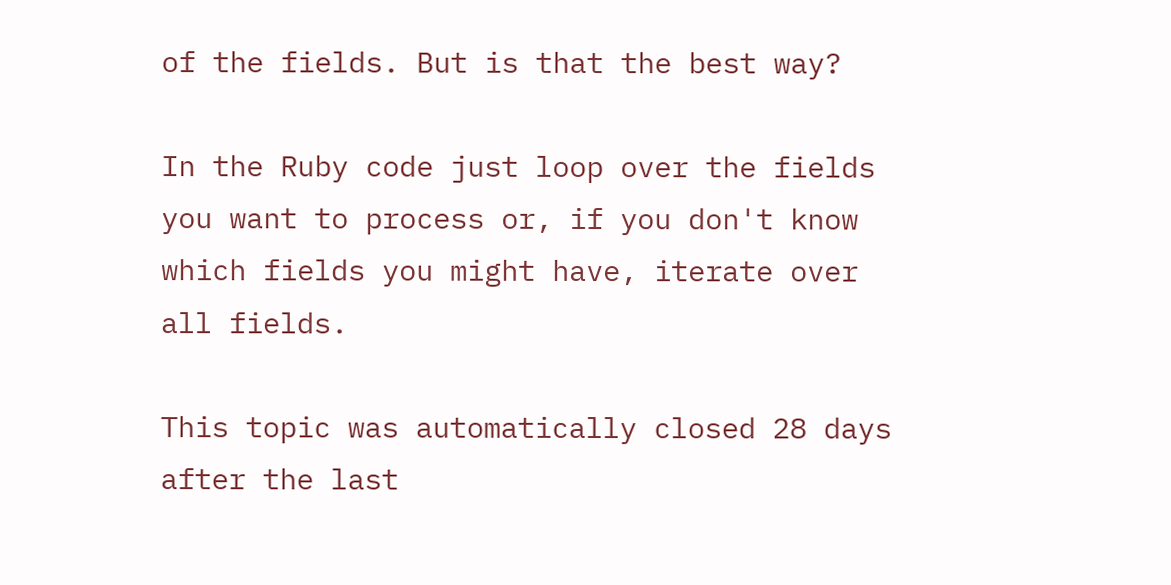of the fields. But is that the best way?

In the Ruby code just loop over the fields you want to process or, if you don't know which fields you might have, iterate over all fields.

This topic was automatically closed 28 days after the last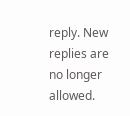reply. New replies are no longer allowed.